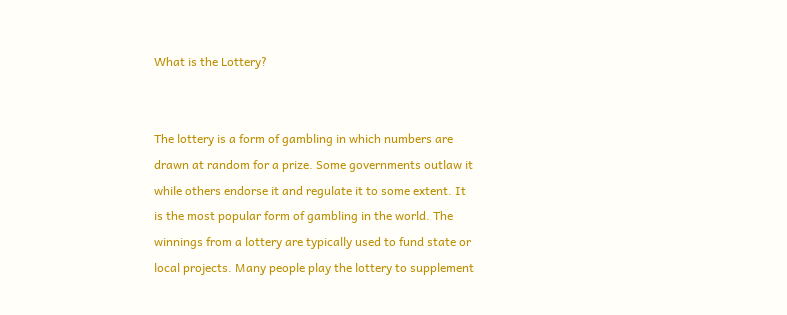What is the Lottery?


The lottery is a form of gambling in which numbers are drawn at random for a prize. Some governments outlaw it while others endorse it and regulate it to some extent. It is the most popular form of gambling in the world. The winnings from a lottery are typically used to fund state or local projects. Many people play the lottery to supplement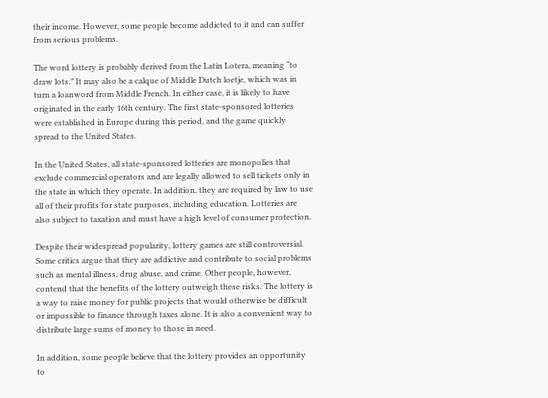their income. However, some people become addicted to it and can suffer from serious problems.

The word lottery is probably derived from the Latin Lotera, meaning “to draw lots.” It may also be a calque of Middle Dutch loetje, which was in turn a loanword from Middle French. In either case, it is likely to have originated in the early 16th century. The first state-sponsored lotteries were established in Europe during this period, and the game quickly spread to the United States.

In the United States, all state-sponsored lotteries are monopolies that exclude commercial operators and are legally allowed to sell tickets only in the state in which they operate. In addition, they are required by law to use all of their profits for state purposes, including education. Lotteries are also subject to taxation and must have a high level of consumer protection.

Despite their widespread popularity, lottery games are still controversial. Some critics argue that they are addictive and contribute to social problems such as mental illness, drug abuse, and crime. Other people, however, contend that the benefits of the lottery outweigh these risks. The lottery is a way to raise money for public projects that would otherwise be difficult or impossible to finance through taxes alone. It is also a convenient way to distribute large sums of money to those in need.

In addition, some people believe that the lottery provides an opportunity to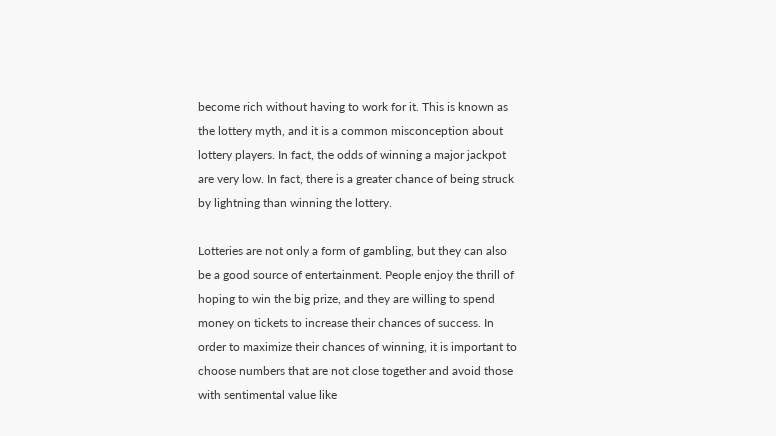become rich without having to work for it. This is known as the lottery myth, and it is a common misconception about lottery players. In fact, the odds of winning a major jackpot are very low. In fact, there is a greater chance of being struck by lightning than winning the lottery.

Lotteries are not only a form of gambling, but they can also be a good source of entertainment. People enjoy the thrill of hoping to win the big prize, and they are willing to spend money on tickets to increase their chances of success. In order to maximize their chances of winning, it is important to choose numbers that are not close together and avoid those with sentimental value like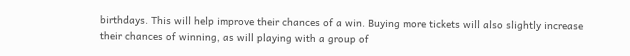birthdays. This will help improve their chances of a win. Buying more tickets will also slightly increase their chances of winning, as will playing with a group of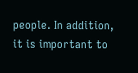people. In addition, it is important to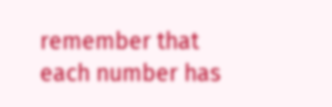remember that each number has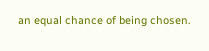an equal chance of being chosen.